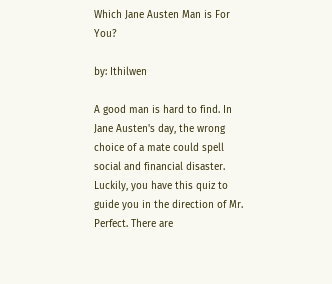Which Jane Austen Man is For You?

by: Ithilwen

A good man is hard to find. In Jane Austen's day, the wrong choice of a mate could spell social and financial disaster. Luckily, you have this quiz to guide you in the direction of Mr. Perfect. There are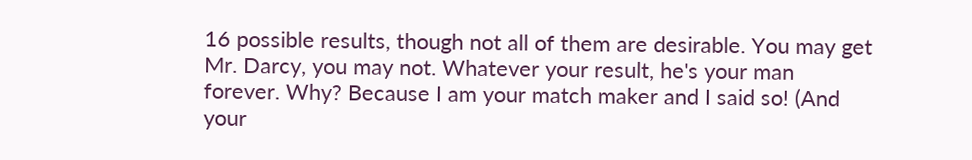16 possible results, though not all of them are desirable. You may get Mr. Darcy, you may not. Whatever your result, he's your man forever. Why? Because I am your match maker and I said so! (And your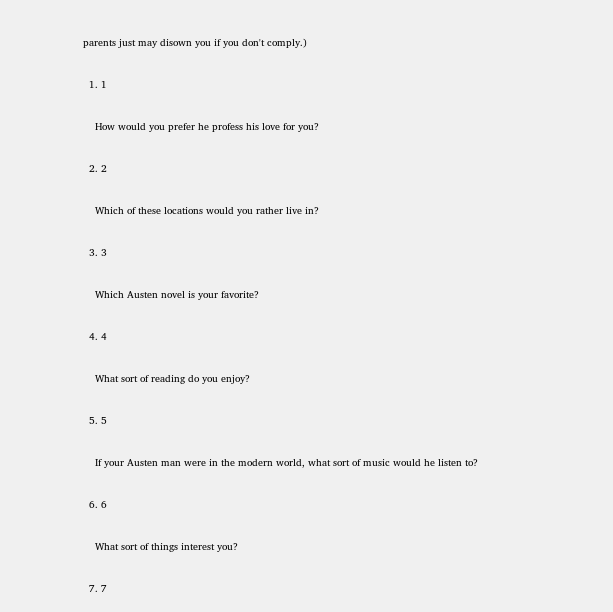parents just may disown you if you don't comply.)

  1. 1

    How would you prefer he profess his love for you?

  2. 2

    Which of these locations would you rather live in?

  3. 3

    Which Austen novel is your favorite?

  4. 4

    What sort of reading do you enjoy?

  5. 5

    If your Austen man were in the modern world, what sort of music would he listen to?

  6. 6

    What sort of things interest you?

  7. 7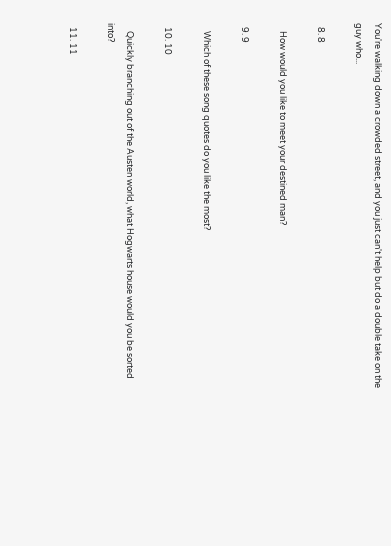You're walking down a crowded street, and you just can't help but do a double take on the guy who...

  8. 8

    How would you like to meet your destined man?

  9. 9

    Which of these song quotes do you like the most?

  10. 10

    Quickly branching out of the Austen world, what Hogwarts house would you be sorted into?

  11. 11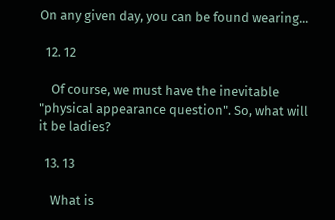On any given day, you can be found wearing...

  12. 12

    Of course, we must have the inevitable "physical appearance question". So, what will it be ladies?

  13. 13

    What is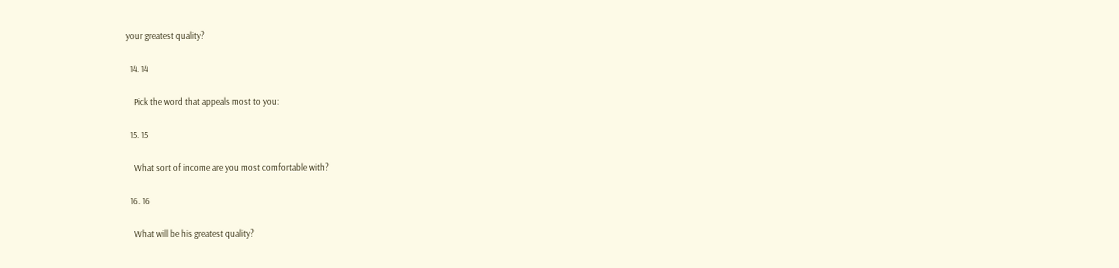your greatest quality?

  14. 14

    Pick the word that appeals most to you:

  15. 15

    What sort of income are you most comfortable with?

  16. 16

    What will be his greatest quality?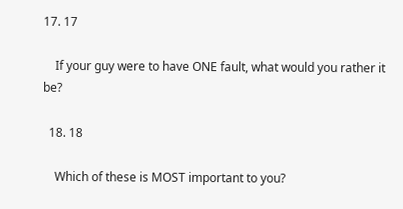17. 17

    If your guy were to have ONE fault, what would you rather it be?

  18. 18

    Which of these is MOST important to you?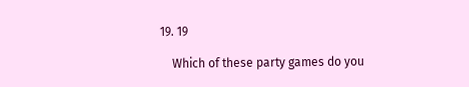19. 19

    Which of these party games do you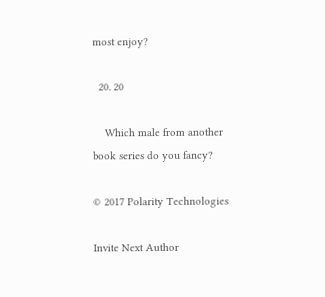most enjoy?

  20. 20

    Which male from another book series do you fancy?

© 2017 Polarity Technologies

Invite Next Author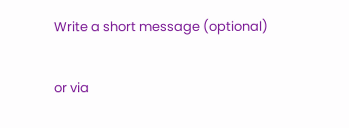Write a short message (optional)

or via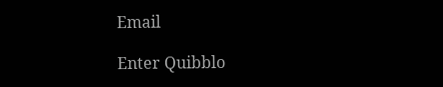Email

Enter Quibblo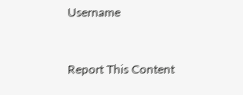Username


Report This Content